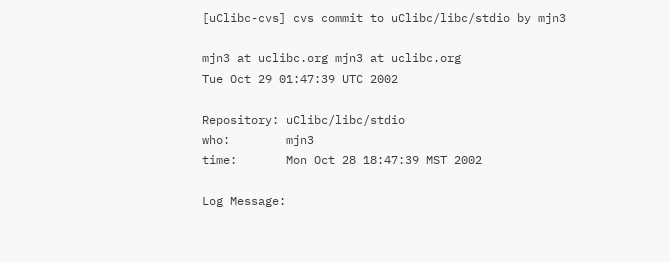[uClibc-cvs] cvs commit to uClibc/libc/stdio by mjn3

mjn3 at uclibc.org mjn3 at uclibc.org
Tue Oct 29 01:47:39 UTC 2002

Repository: uClibc/libc/stdio
who:        mjn3
time:       Mon Oct 28 18:47:39 MST 2002

Log Message: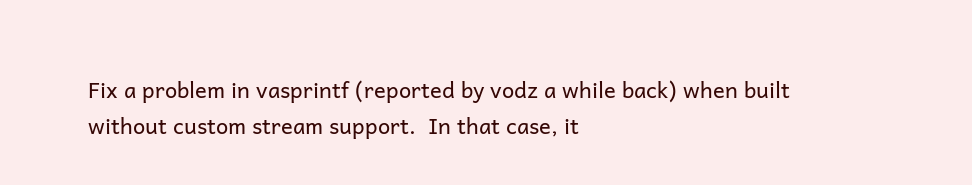Fix a problem in vasprintf (reported by vodz a while back) when built
without custom stream support.  In that case, it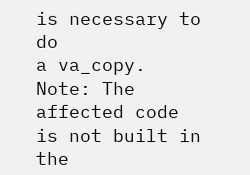is necessary to do
a va_copy.  Note: The affected code is not built in the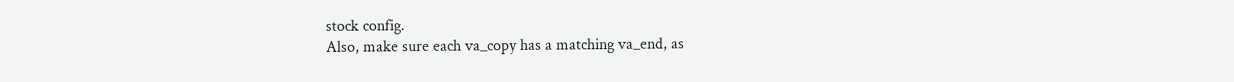stock config.
Also, make sure each va_copy has a matching va_end, as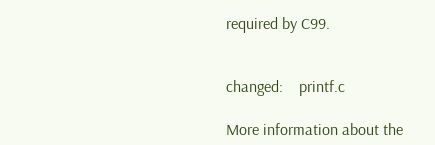required by C99.


changed:    printf.c

More information about the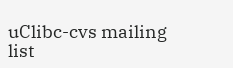uClibc-cvs mailing list